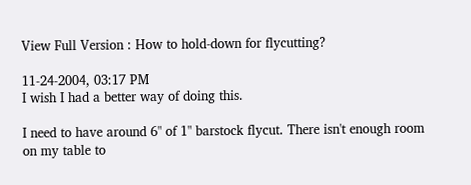View Full Version : How to hold-down for flycutting?

11-24-2004, 03:17 PM
I wish I had a better way of doing this.

I need to have around 6" of 1" barstock flycut. There isn't enough room on my table to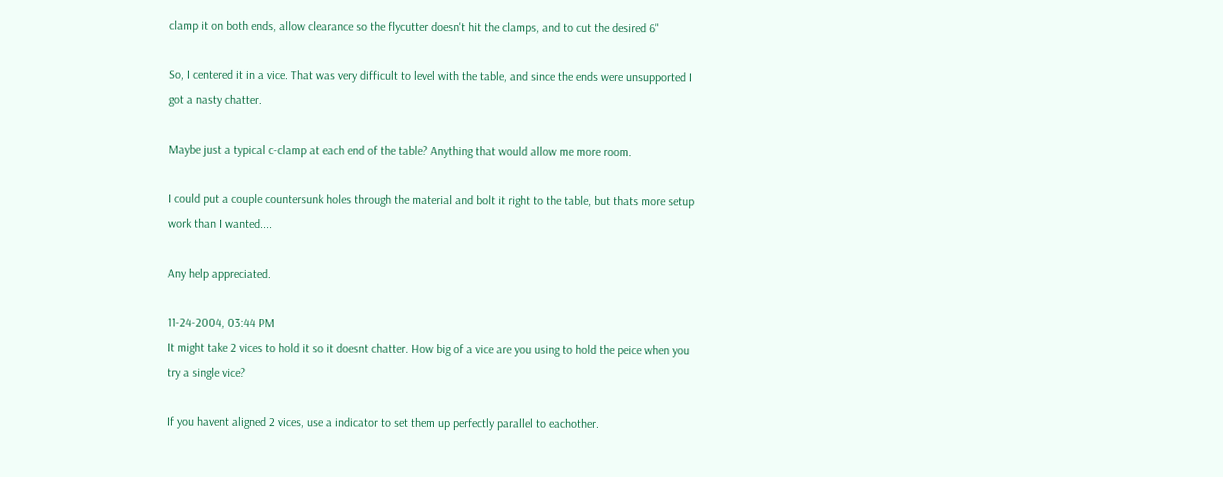clamp it on both ends, allow clearance so the flycutter doesn't hit the clamps, and to cut the desired 6"

So, I centered it in a vice. That was very difficult to level with the table, and since the ends were unsupported I got a nasty chatter.

Maybe just a typical c-clamp at each end of the table? Anything that would allow me more room.

I could put a couple countersunk holes through the material and bolt it right to the table, but thats more setup work than I wanted....

Any help appreciated.

11-24-2004, 03:44 PM
It might take 2 vices to hold it so it doesnt chatter. How big of a vice are you using to hold the peice when you try a single vice?

If you havent aligned 2 vices, use a indicator to set them up perfectly parallel to eachother.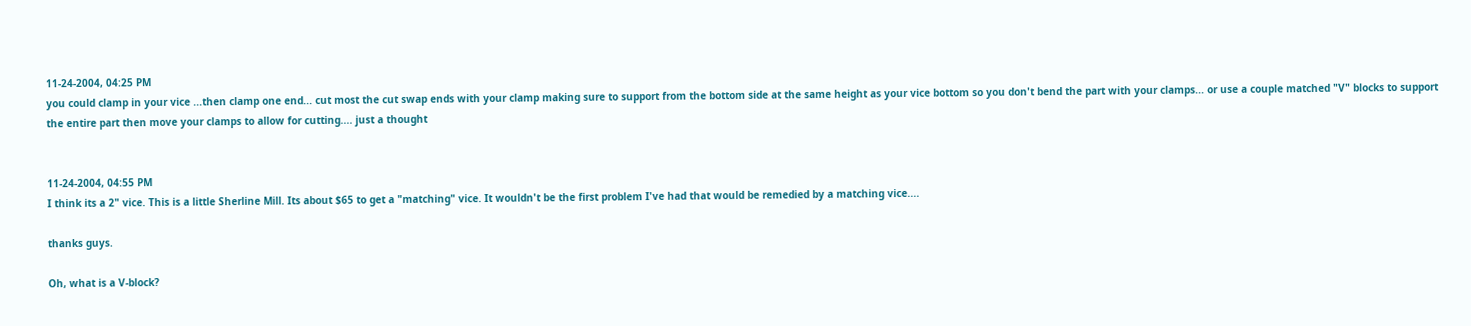11-24-2004, 04:25 PM
you could clamp in your vice ...then clamp one end... cut most the cut swap ends with your clamp making sure to support from the bottom side at the same height as your vice bottom so you don't bend the part with your clamps... or use a couple matched "V" blocks to support the entire part then move your clamps to allow for cutting.... just a thought


11-24-2004, 04:55 PM
I think its a 2" vice. This is a little Sherline Mill. Its about $65 to get a "matching" vice. It wouldn't be the first problem I've had that would be remedied by a matching vice....

thanks guys.

Oh, what is a V-block?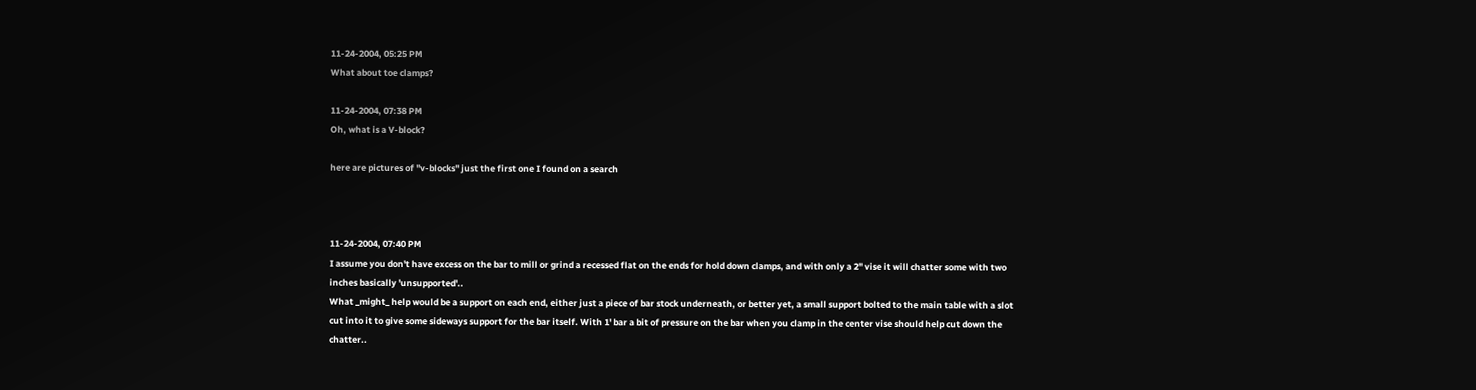11-24-2004, 05:25 PM
What about toe clamps?

11-24-2004, 07:38 PM
Oh, what is a V-block?

here are pictures of "v-blocks" just the first one I found on a search



11-24-2004, 07:40 PM
I assume you don't have excess on the bar to mill or grind a recessed flat on the ends for hold down clamps, and with only a 2" vise it will chatter some with two inches basically 'unsupported'..
What _might_ help would be a support on each end, either just a piece of bar stock underneath, or better yet, a small support bolted to the main table with a slot cut into it to give some sideways support for the bar itself. With 1' bar a bit of pressure on the bar when you clamp in the center vise should help cut down the chatter..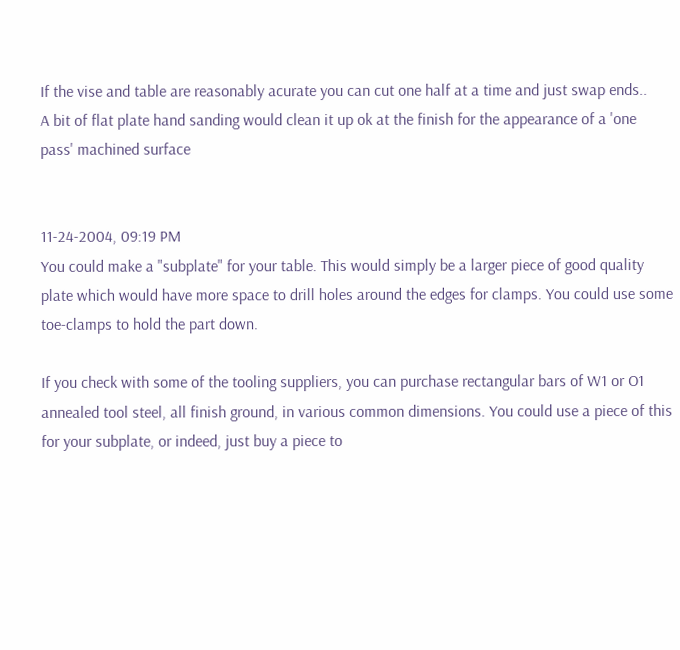If the vise and table are reasonably acurate you can cut one half at a time and just swap ends..
A bit of flat plate hand sanding would clean it up ok at the finish for the appearance of a 'one pass' machined surface


11-24-2004, 09:19 PM
You could make a "subplate" for your table. This would simply be a larger piece of good quality plate which would have more space to drill holes around the edges for clamps. You could use some toe-clamps to hold the part down.

If you check with some of the tooling suppliers, you can purchase rectangular bars of W1 or O1 annealed tool steel, all finish ground, in various common dimensions. You could use a piece of this for your subplate, or indeed, just buy a piece to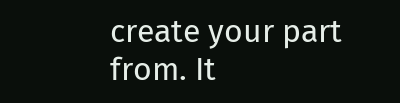create your part from. It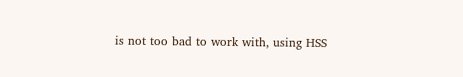is not too bad to work with, using HSS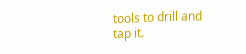tools to drill and tap it.